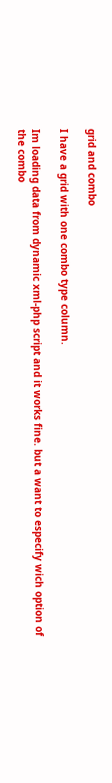grid and combo

I have a grid with one combo type column.

Im loading data from dynamic xml-php script and it works fine. but a want to especify wich option of the combo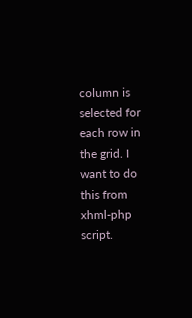column is selected for each row in the grid. I want to do this from xhml-php script.